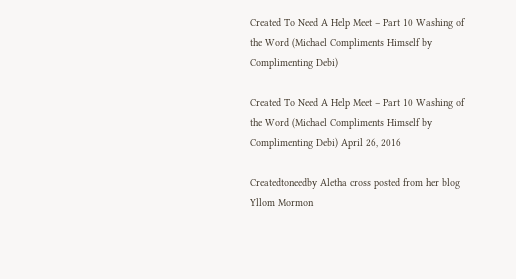Created To Need A Help Meet – Part 10 Washing of the Word (Michael Compliments Himself by Complimenting Debi)

Created To Need A Help Meet – Part 10 Washing of the Word (Michael Compliments Himself by Complimenting Debi) April 26, 2016

Createdtoneedby Aletha cross posted from her blog Yllom Mormon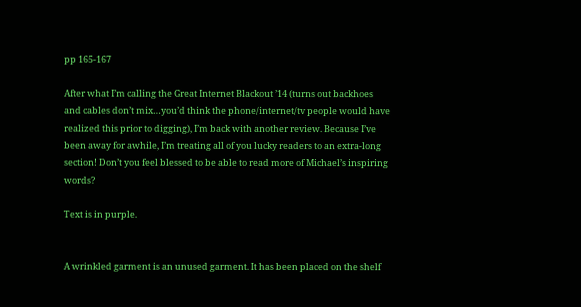pp 165-167

After what I’m calling the Great Internet Blackout ’14 (turns out backhoes and cables don’t mix…you’d think the phone/internet/tv people would have realized this prior to digging), I’m back with another review. Because I’ve been away for awhile, I’m treating all of you lucky readers to an extra-long section! Don’t you feel blessed to be able to read more of Michael’s inspiring words?

Text is in purple.


A wrinkled garment is an unused garment. It has been placed on the shelf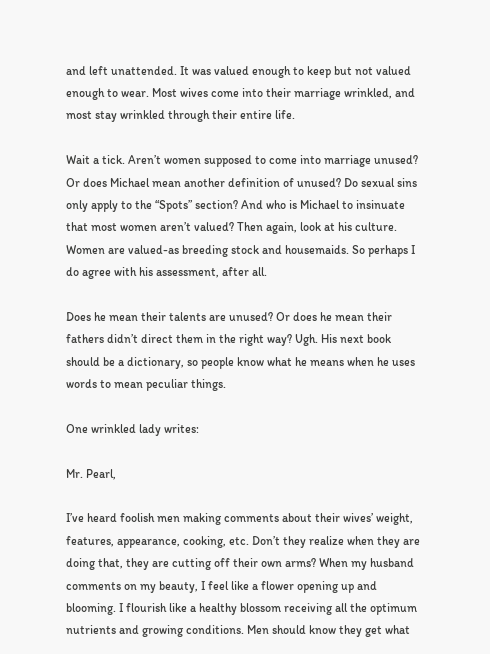and left unattended. It was valued enough to keep but not valued enough to wear. Most wives come into their marriage wrinkled, and most stay wrinkled through their entire life.

Wait a tick. Aren’t women supposed to come into marriage unused? Or does Michael mean another definition of unused? Do sexual sins only apply to the “Spots” section? And who is Michael to insinuate that most women aren’t valued? Then again, look at his culture. Women are valued-as breeding stock and housemaids. So perhaps I do agree with his assessment, after all.

Does he mean their talents are unused? Or does he mean their fathers didn’t direct them in the right way? Ugh. His next book should be a dictionary, so people know what he means when he uses words to mean peculiar things.

One wrinkled lady writes:

Mr. Pearl,

I’ve heard foolish men making comments about their wives’ weight, features, appearance, cooking, etc. Don’t they realize when they are doing that, they are cutting off their own arms? When my husband comments on my beauty, I feel like a flower opening up and blooming. I flourish like a healthy blossom receiving all the optimum nutrients and growing conditions. Men should know they get what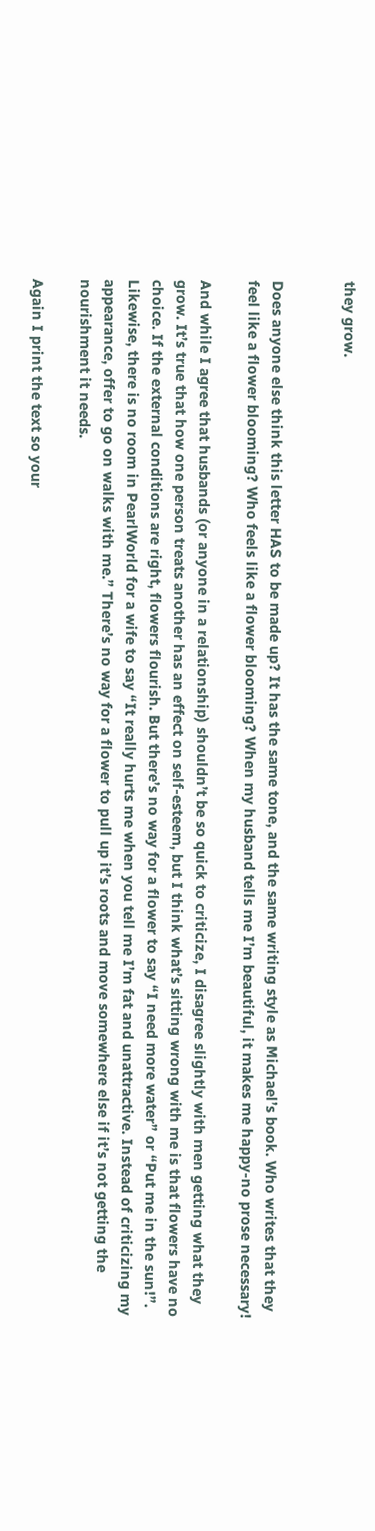they grow.


Does anyone else think this letter HAS to be made up? It has the same tone, and the same writing style as Michael’s book. Who writes that they feel like a flower blooming? Who feels like a flower blooming? When my husband tells me I’m beautiful, it makes me happy-no prose necessary!

And while I agree that husbands (or anyone in a relationship) shouldn’t be so quick to criticize, I disagree slightly with men getting what they grow. It’s true that how one person treats another has an effect on self-esteem, but I think what’s sitting wrong with me is that flowers have no choice. If the external conditions are right, flowers flourish. But there’s no way for a flower to say “I need more water” or “Put me in the sun!”. Likewise, there is no room in PearlWorld for a wife to say “It really hurts me when you tell me I’m fat and unattractive. Instead of criticizing my appearance, offer to go on walks with me.” There’s no way for a flower to pull up it’s roots and move somewhere else if it’s not getting the nourishment it needs.

Again I print the text so your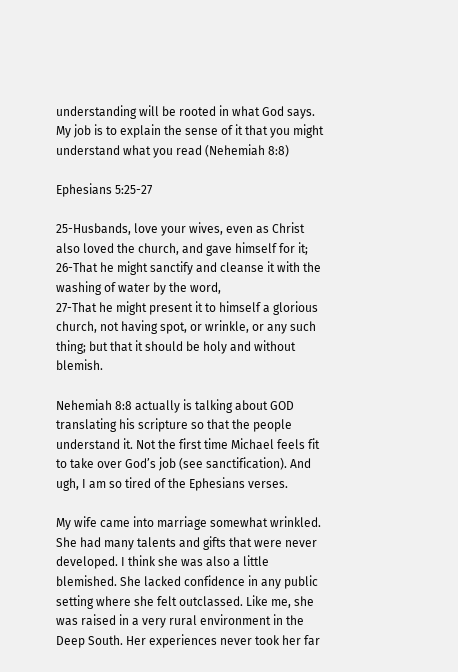understanding will be rooted in what God says. My job is to explain the sense of it that you might understand what you read (Nehemiah 8:8)

Ephesians 5:25-27

25-Husbands, love your wives, even as Christ also loved the church, and gave himself for it;
26-That he might sanctify and cleanse it with the washing of water by the word,
27-That he might present it to himself a glorious church, not having spot, or wrinkle, or any such thing; but that it should be holy and without blemish.

Nehemiah 8:8 actually is talking about GOD translating his scripture so that the people understand it. Not the first time Michael feels fit to take over God’s job (see sanctification). And ugh, I am so tired of the Ephesians verses.

My wife came into marriage somewhat wrinkled. She had many talents and gifts that were never developed. I think she was also a little blemished. She lacked confidence in any public setting where she felt outclassed. Like me, she was raised in a very rural environment in the Deep South. Her experiences never took her far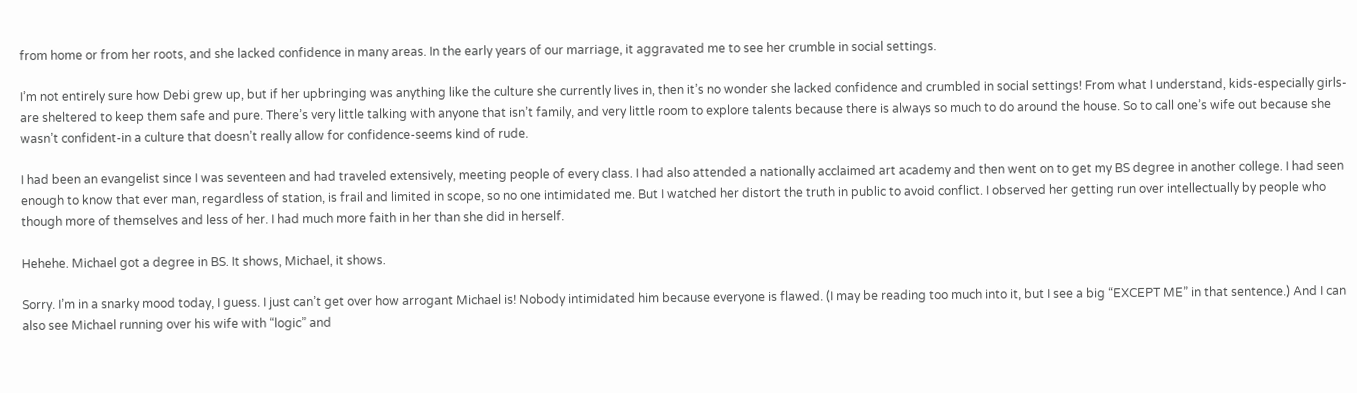from home or from her roots, and she lacked confidence in many areas. In the early years of our marriage, it aggravated me to see her crumble in social settings.

I’m not entirely sure how Debi grew up, but if her upbringing was anything like the culture she currently lives in, then it’s no wonder she lacked confidence and crumbled in social settings! From what I understand, kids-especially girls-are sheltered to keep them safe and pure. There’s very little talking with anyone that isn’t family, and very little room to explore talents because there is always so much to do around the house. So to call one’s wife out because she wasn’t confident-in a culture that doesn’t really allow for confidence-seems kind of rude.

I had been an evangelist since I was seventeen and had traveled extensively, meeting people of every class. I had also attended a nationally acclaimed art academy and then went on to get my BS degree in another college. I had seen enough to know that ever man, regardless of station, is frail and limited in scope, so no one intimidated me. But I watched her distort the truth in public to avoid conflict. I observed her getting run over intellectually by people who though more of themselves and less of her. I had much more faith in her than she did in herself.

Hehehe. Michael got a degree in BS. It shows, Michael, it shows.

Sorry. I’m in a snarky mood today, I guess. I just can’t get over how arrogant Michael is! Nobody intimidated him because everyone is flawed. (I may be reading too much into it, but I see a big “EXCEPT ME” in that sentence.) And I can also see Michael running over his wife with “logic” and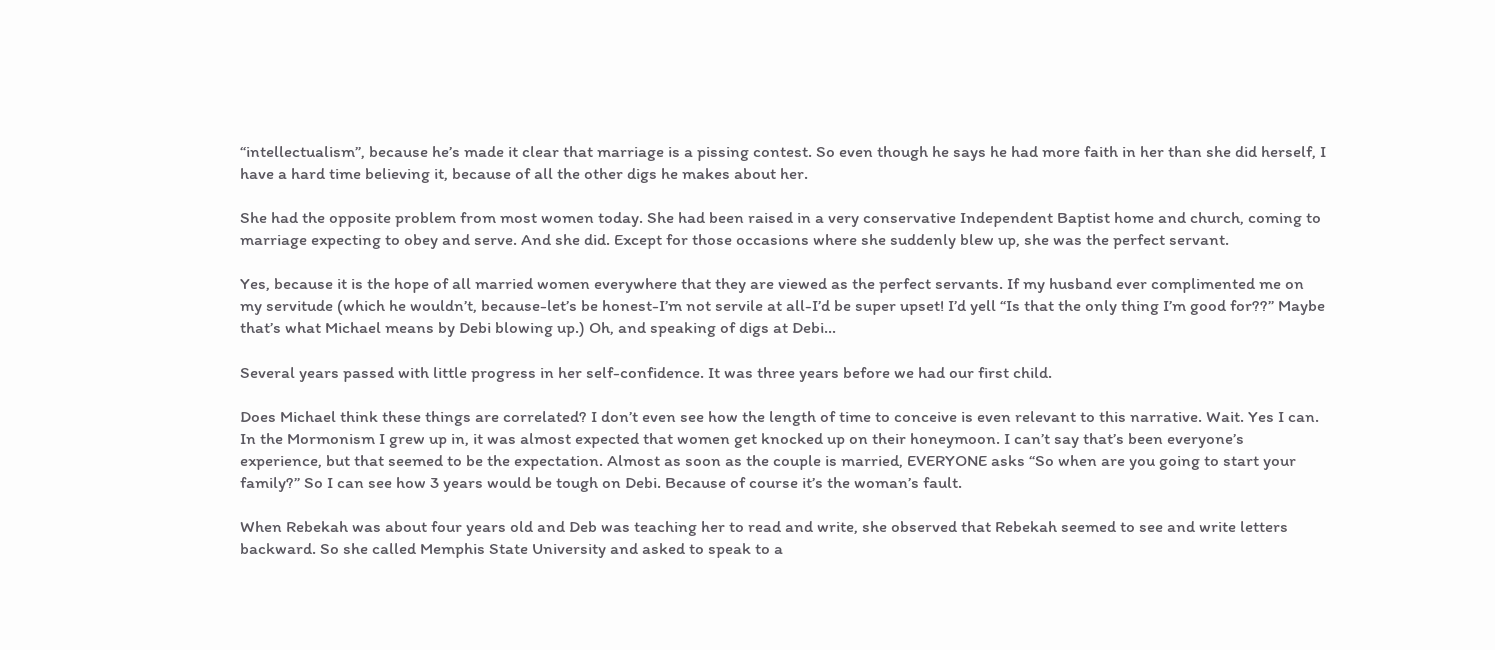“intellectualism”, because he’s made it clear that marriage is a pissing contest. So even though he says he had more faith in her than she did herself, I have a hard time believing it, because of all the other digs he makes about her.

She had the opposite problem from most women today. She had been raised in a very conservative Independent Baptist home and church, coming to marriage expecting to obey and serve. And she did. Except for those occasions where she suddenly blew up, she was the perfect servant.

Yes, because it is the hope of all married women everywhere that they are viewed as the perfect servants. If my husband ever complimented me on my servitude (which he wouldn’t, because-let’s be honest-I’m not servile at all-I’d be super upset! I’d yell “Is that the only thing I’m good for??” Maybe that’s what Michael means by Debi blowing up.) Oh, and speaking of digs at Debi…

Several years passed with little progress in her self-confidence. It was three years before we had our first child.

Does Michael think these things are correlated? I don’t even see how the length of time to conceive is even relevant to this narrative. Wait. Yes I can. In the Mormonism I grew up in, it was almost expected that women get knocked up on their honeymoon. I can’t say that’s been everyone’s experience, but that seemed to be the expectation. Almost as soon as the couple is married, EVERYONE asks “So when are you going to start your family?” So I can see how 3 years would be tough on Debi. Because of course it’s the woman’s fault.

When Rebekah was about four years old and Deb was teaching her to read and write, she observed that Rebekah seemed to see and write letters backward. So she called Memphis State University and asked to speak to a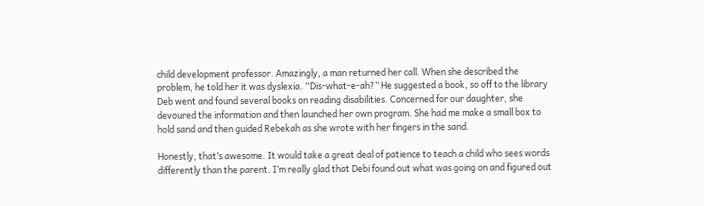child development professor. Amazingly, a man returned her call. When she described the problem, he told her it was dyslexia. “Dis-what-e-ah?” He suggested a book, so off to the library Deb went and found several books on reading disabilities. Concerned for our daughter, she devoured the information and then launched her own program. She had me make a small box to hold sand and then guided Rebekah as she wrote with her fingers in the sand.

Honestly, that’s awesome. It would take a great deal of patience to teach a child who sees words differently than the parent. I’m really glad that Debi found out what was going on and figured out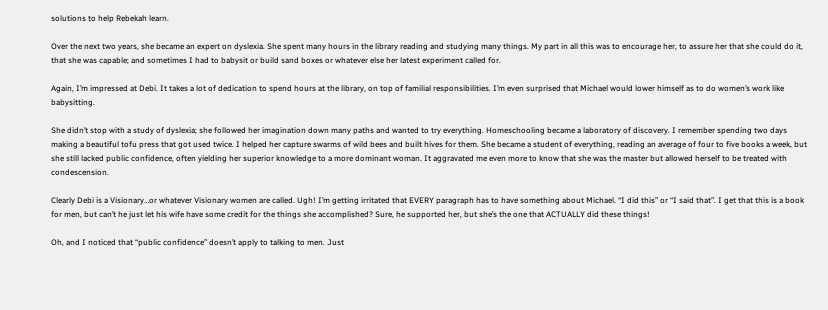solutions to help Rebekah learn.

Over the next two years, she became an expert on dyslexia. She spent many hours in the library reading and studying many things. My part in all this was to encourage her, to assure her that she could do it, that she was capable; and sometimes I had to babysit or build sand boxes or whatever else her latest experiment called for.

Again, I’m impressed at Debi. It takes a lot of dedication to spend hours at the library, on top of familial responsibilities. I’m even surprised that Michael would lower himself as to do women’s work like babysitting.

She didn’t stop with a study of dyslexia; she followed her imagination down many paths and wanted to try everything. Homeschooling became a laboratory of discovery. I remember spending two days making a beautiful tofu press that got used twice. I helped her capture swarms of wild bees and built hives for them. She became a student of everything, reading an average of four to five books a week, but she still lacked public confidence, often yielding her superior knowledge to a more dominant woman. It aggravated me even more to know that she was the master but allowed herself to be treated with condescension.

Clearly Debi is a Visionary…or whatever Visionary women are called. Ugh! I’m getting irritated that EVERY paragraph has to have something about Michael. “I did this” or “I said that”. I get that this is a book for men, but can’t he just let his wife have some credit for the things she accomplished? Sure, he supported her, but she’s the one that ACTUALLY did these things!

Oh, and I noticed that “public confidence” doesn’t apply to talking to men. Just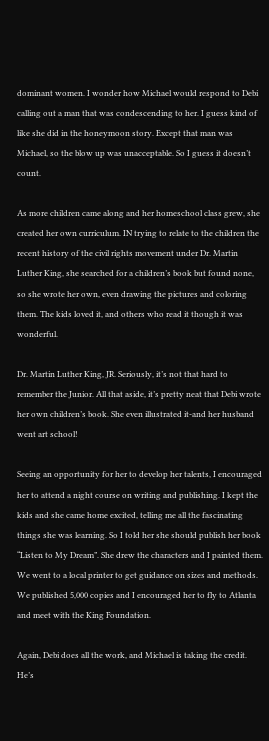dominant women. I wonder how Michael would respond to Debi calling out a man that was condescending to her. I guess kind of like she did in the honeymoon story. Except that man was Michael, so the blow up was unacceptable. So I guess it doesn’t count.

As more children came along and her homeschool class grew, she created her own curriculum. IN trying to relate to the children the recent history of the civil rights movement under Dr. Martin Luther King, she searched for a children’s book but found none, so she wrote her own, even drawing the pictures and coloring them. The kids loved it, and others who read it though it was wonderful.

Dr. Martin Luther King, JR. Seriously, it’s not that hard to remember the Junior. All that aside, it’s pretty neat that Debi wrote her own children’s book. She even illustrated it-and her husband went art school!

Seeing an opportunity for her to develop her talents, I encouraged her to attend a night course on writing and publishing. I kept the kids and she came home excited, telling me all the fascinating things she was learning. So I told her she should publish her book “Listen to My Dream”. She drew the characters and I painted them. We went to a local printer to get guidance on sizes and methods. We published 5,000 copies and I encouraged her to fly to Atlanta and meet with the King Foundation.

Again, Debi does all the work, and Michael is taking the credit. He’s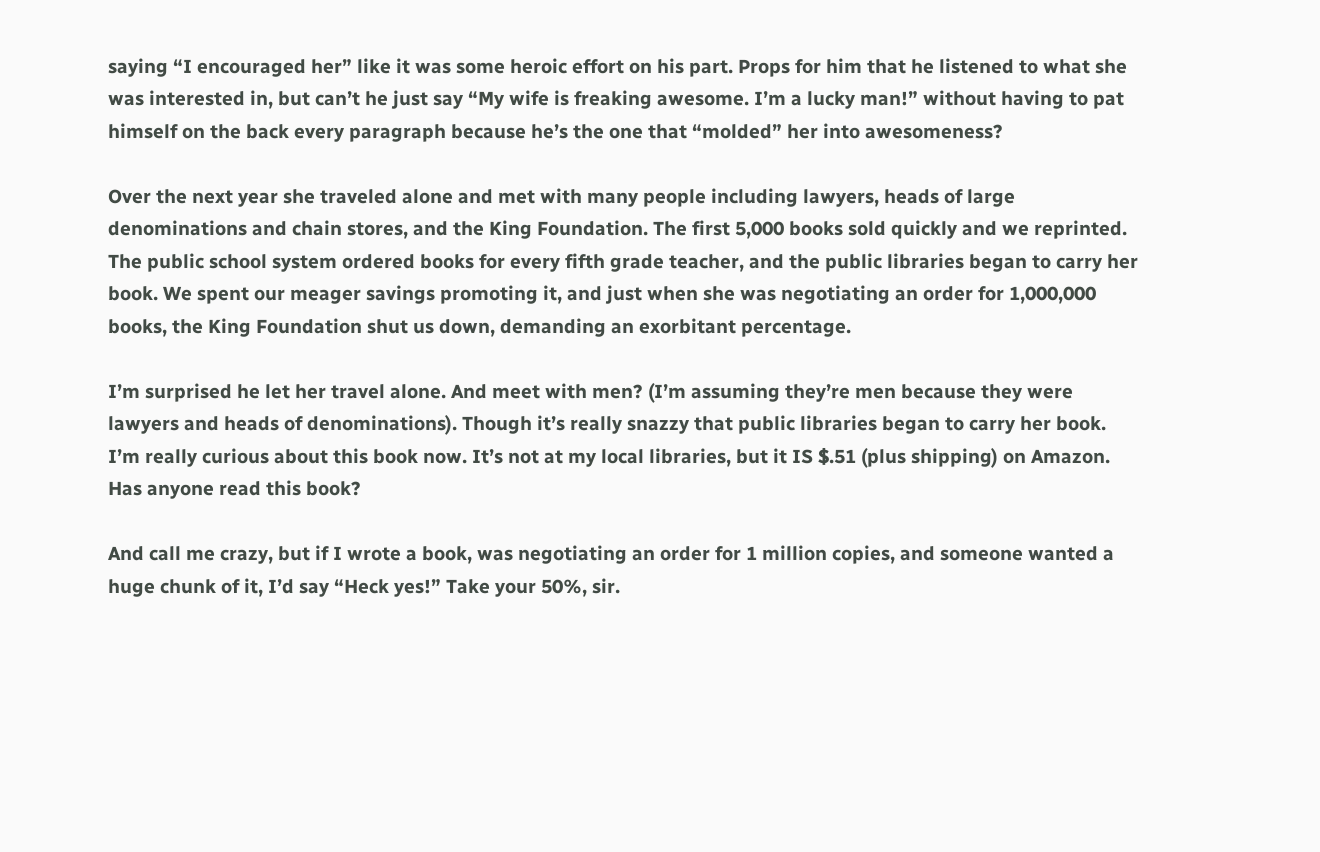saying “I encouraged her” like it was some heroic effort on his part. Props for him that he listened to what she was interested in, but can’t he just say “My wife is freaking awesome. I’m a lucky man!” without having to pat himself on the back every paragraph because he’s the one that “molded” her into awesomeness?

Over the next year she traveled alone and met with many people including lawyers, heads of large denominations and chain stores, and the King Foundation. The first 5,000 books sold quickly and we reprinted. The public school system ordered books for every fifth grade teacher, and the public libraries began to carry her book. We spent our meager savings promoting it, and just when she was negotiating an order for 1,000,000 books, the King Foundation shut us down, demanding an exorbitant percentage.

I’m surprised he let her travel alone. And meet with men? (I’m assuming they’re men because they were lawyers and heads of denominations). Though it’s really snazzy that public libraries began to carry her book. I’m really curious about this book now. It’s not at my local libraries, but it IS $.51 (plus shipping) on Amazon. Has anyone read this book?

And call me crazy, but if I wrote a book, was negotiating an order for 1 million copies, and someone wanted a huge chunk of it, I’d say “Heck yes!” Take your 50%, sir.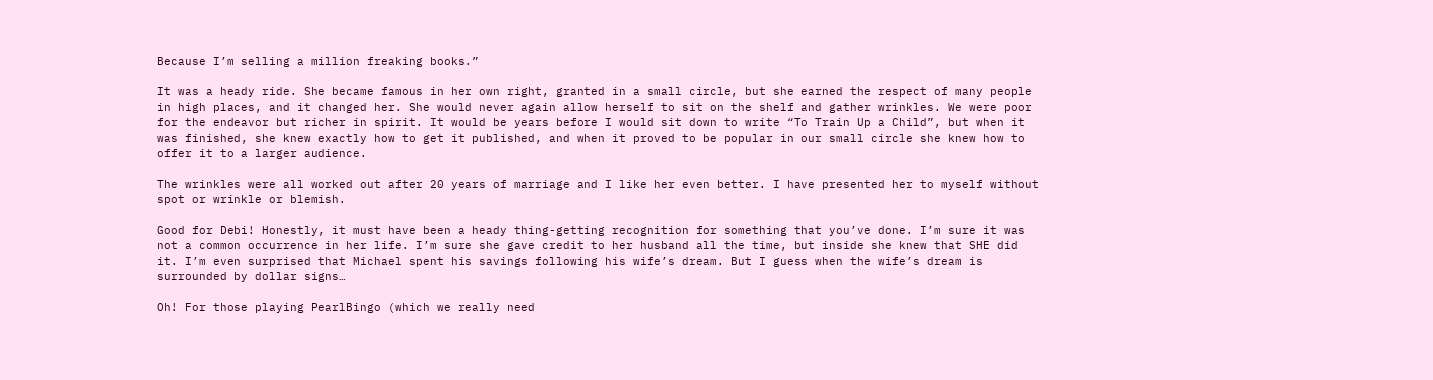Because I’m selling a million freaking books.”

It was a heady ride. She became famous in her own right, granted in a small circle, but she earned the respect of many people in high places, and it changed her. She would never again allow herself to sit on the shelf and gather wrinkles. We were poor for the endeavor but richer in spirit. It would be years before I would sit down to write “To Train Up a Child”, but when it was finished, she knew exactly how to get it published, and when it proved to be popular in our small circle she knew how to offer it to a larger audience.

The wrinkles were all worked out after 20 years of marriage and I like her even better. I have presented her to myself without spot or wrinkle or blemish.

Good for Debi! Honestly, it must have been a heady thing-getting recognition for something that you’ve done. I’m sure it was not a common occurrence in her life. I’m sure she gave credit to her husband all the time, but inside she knew that SHE did it. I’m even surprised that Michael spent his savings following his wife’s dream. But I guess when the wife’s dream is surrounded by dollar signs…

Oh! For those playing PearlBingo (which we really need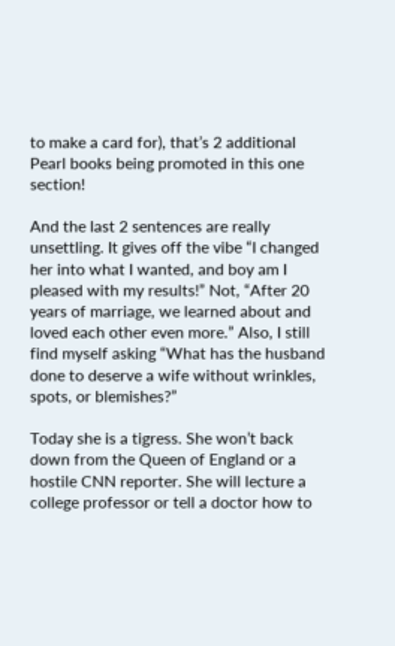to make a card for), that’s 2 additional Pearl books being promoted in this one section!

And the last 2 sentences are really unsettling. It gives off the vibe “I changed her into what I wanted, and boy am I pleased with my results!” Not, “After 20 years of marriage, we learned about and loved each other even more.” Also, I still find myself asking “What has the husband done to deserve a wife without wrinkles, spots, or blemishes?”

Today she is a tigress. She won’t back down from the Queen of England or a hostile CNN reporter. She will lecture a college professor or tell a doctor how to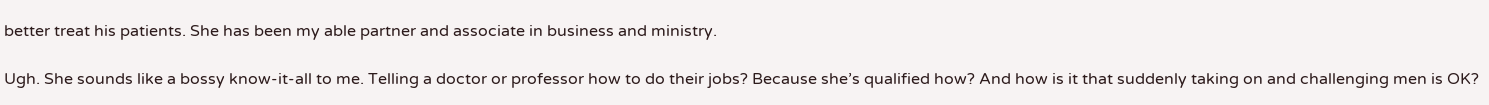better treat his patients. She has been my able partner and associate in business and ministry.

Ugh. She sounds like a bossy know-it-all to me. Telling a doctor or professor how to do their jobs? Because she’s qualified how? And how is it that suddenly taking on and challenging men is OK?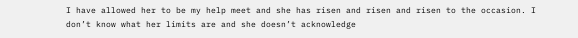I have allowed her to be my help meet and she has risen and risen and risen to the occasion. I don’t know what her limits are and she doesn’t acknowledge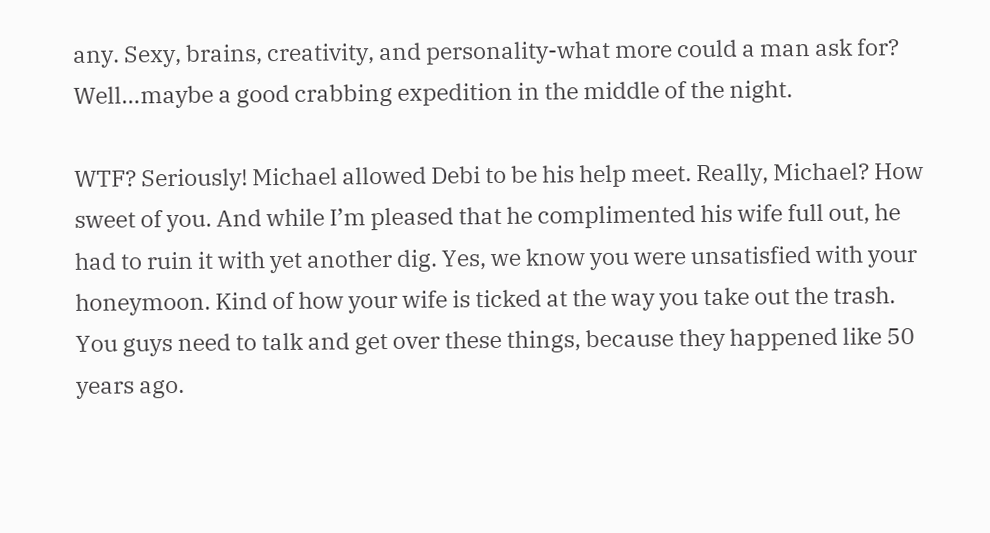any. Sexy, brains, creativity, and personality-what more could a man ask for? Well…maybe a good crabbing expedition in the middle of the night.

WTF? Seriously! Michael allowed Debi to be his help meet. Really, Michael? How sweet of you. And while I’m pleased that he complimented his wife full out, he had to ruin it with yet another dig. Yes, we know you were unsatisfied with your honeymoon. Kind of how your wife is ticked at the way you take out the trash. You guys need to talk and get over these things, because they happened like 50 years ago.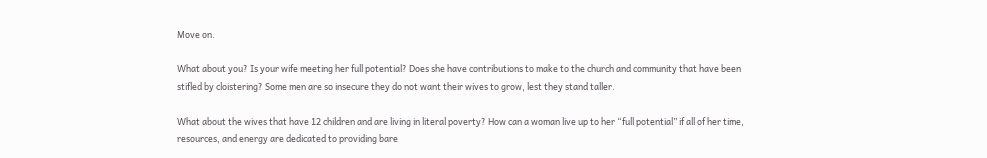Move on.

What about you? Is your wife meeting her full potential? Does she have contributions to make to the church and community that have been stifled by cloistering? Some men are so insecure they do not want their wives to grow, lest they stand taller.

What about the wives that have 12 children and are living in literal poverty? How can a woman live up to her “full potential” if all of her time, resources, and energy are dedicated to providing bare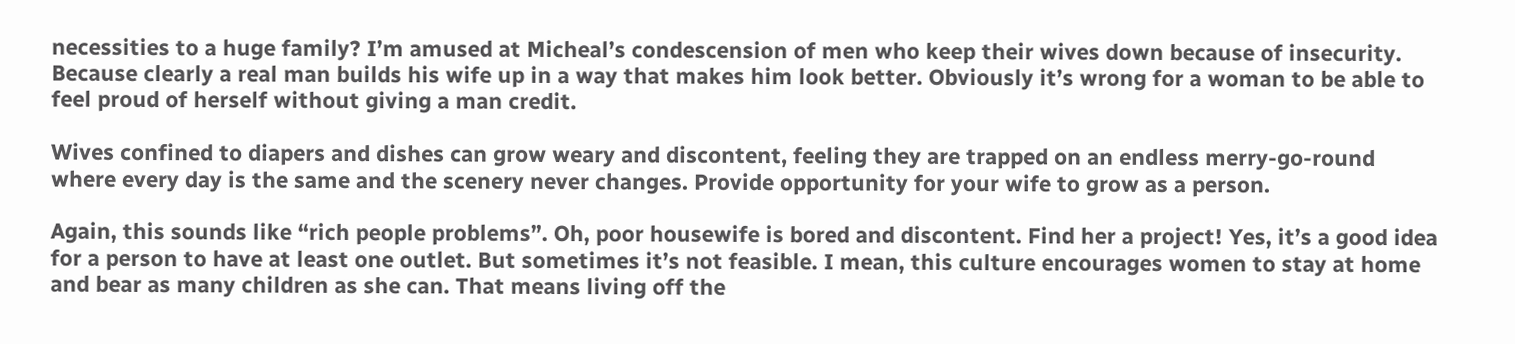necessities to a huge family? I’m amused at Micheal’s condescension of men who keep their wives down because of insecurity. Because clearly a real man builds his wife up in a way that makes him look better. Obviously it’s wrong for a woman to be able to feel proud of herself without giving a man credit.

Wives confined to diapers and dishes can grow weary and discontent, feeling they are trapped on an endless merry-go-round where every day is the same and the scenery never changes. Provide opportunity for your wife to grow as a person.

Again, this sounds like “rich people problems”. Oh, poor housewife is bored and discontent. Find her a project! Yes, it’s a good idea for a person to have at least one outlet. But sometimes it’s not feasible. I mean, this culture encourages women to stay at home and bear as many children as she can. That means living off the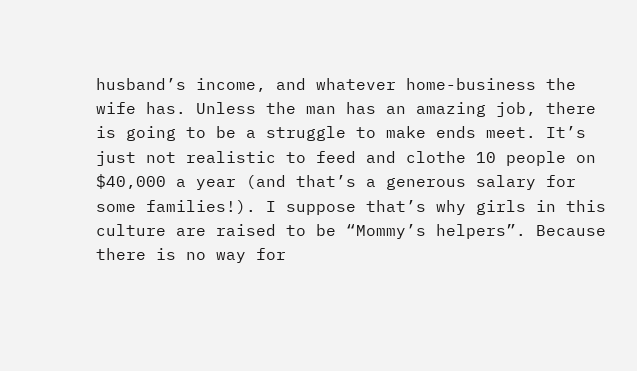husband’s income, and whatever home-business the wife has. Unless the man has an amazing job, there is going to be a struggle to make ends meet. It’s just not realistic to feed and clothe 10 people on $40,000 a year (and that’s a generous salary for some families!). I suppose that’s why girls in this culture are raised to be “Mommy’s helpers”. Because there is no way for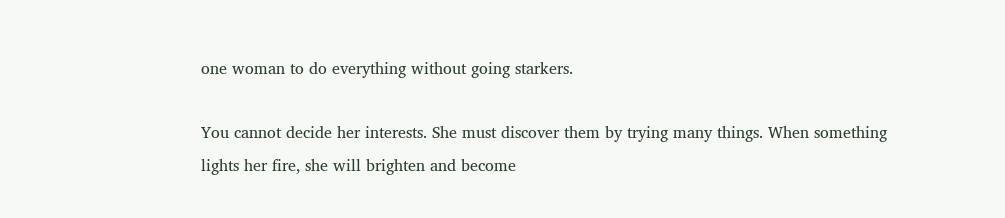one woman to do everything without going starkers.

You cannot decide her interests. She must discover them by trying many things. When something lights her fire, she will brighten and become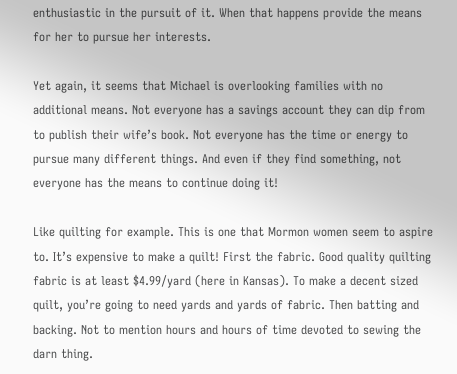enthusiastic in the pursuit of it. When that happens provide the means for her to pursue her interests.

Yet again, it seems that Michael is overlooking families with no additional means. Not everyone has a savings account they can dip from to publish their wife’s book. Not everyone has the time or energy to pursue many different things. And even if they find something, not everyone has the means to continue doing it!

Like quilting for example. This is one that Mormon women seem to aspire to. It’s expensive to make a quilt! First the fabric. Good quality quilting fabric is at least $4.99/yard (here in Kansas). To make a decent sized quilt, you’re going to need yards and yards of fabric. Then batting and backing. Not to mention hours and hours of time devoted to sewing the darn thing.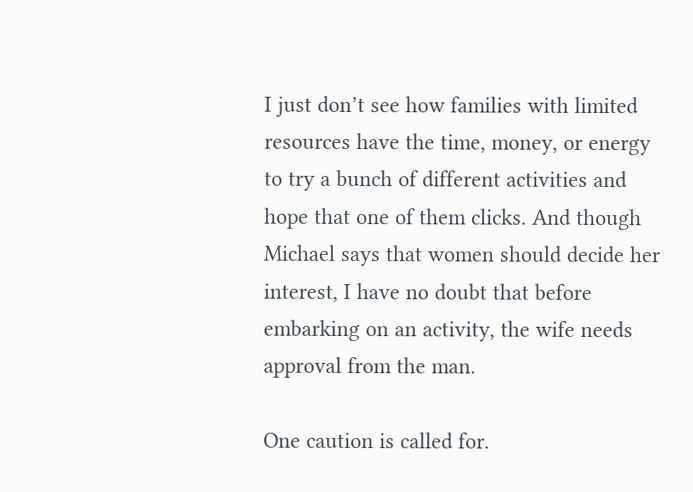I just don’t see how families with limited resources have the time, money, or energy to try a bunch of different activities and hope that one of them clicks. And though Michael says that women should decide her interest, I have no doubt that before embarking on an activity, the wife needs approval from the man.

One caution is called for.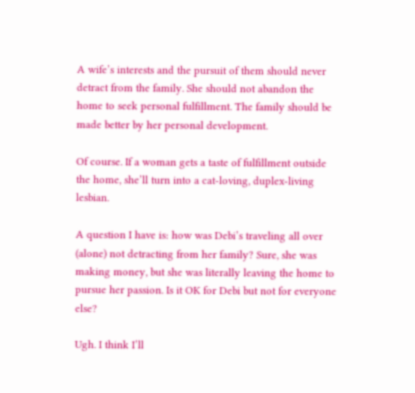A wife’s interests and the pursuit of them should never detract from the family. She should not abandon the home to seek personal fulfillment. The family should be made better by her personal development.

Of course. If a woman gets a taste of fulfillment outside the home, she’ll turn into a cat-loving, duplex-living lesbian.

A question I have is: how was Debi’s traveling all over (alone) not detracting from her family? Sure, she was making money, but she was literally leaving the home to pursue her passion. Is it OK for Debi but not for everyone else?

Ugh. I think I’ll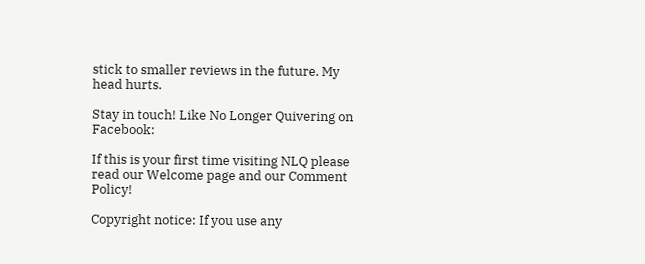stick to smaller reviews in the future. My head hurts.

Stay in touch! Like No Longer Quivering on Facebook:

If this is your first time visiting NLQ please read our Welcome page and our Comment Policy!

Copyright notice: If you use any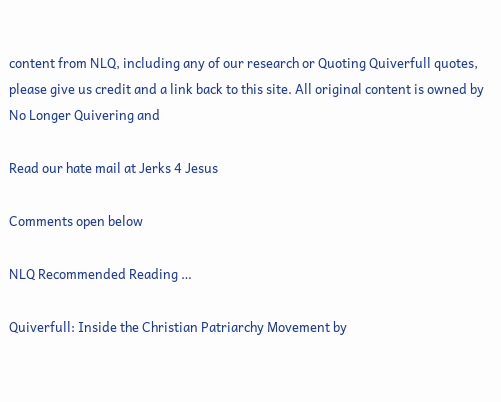content from NLQ, including any of our research or Quoting Quiverfull quotes, please give us credit and a link back to this site. All original content is owned by No Longer Quivering and

Read our hate mail at Jerks 4 Jesus

Comments open below

NLQ Recommended Reading …

Quiverfull: Inside the Christian Patriarchy Movement by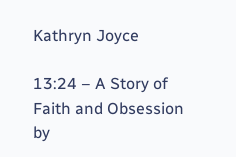Kathryn Joyce

13:24 – A Story of Faith and Obsession by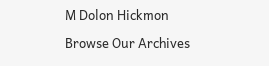M Dolon Hickmon

Browse Our Archives